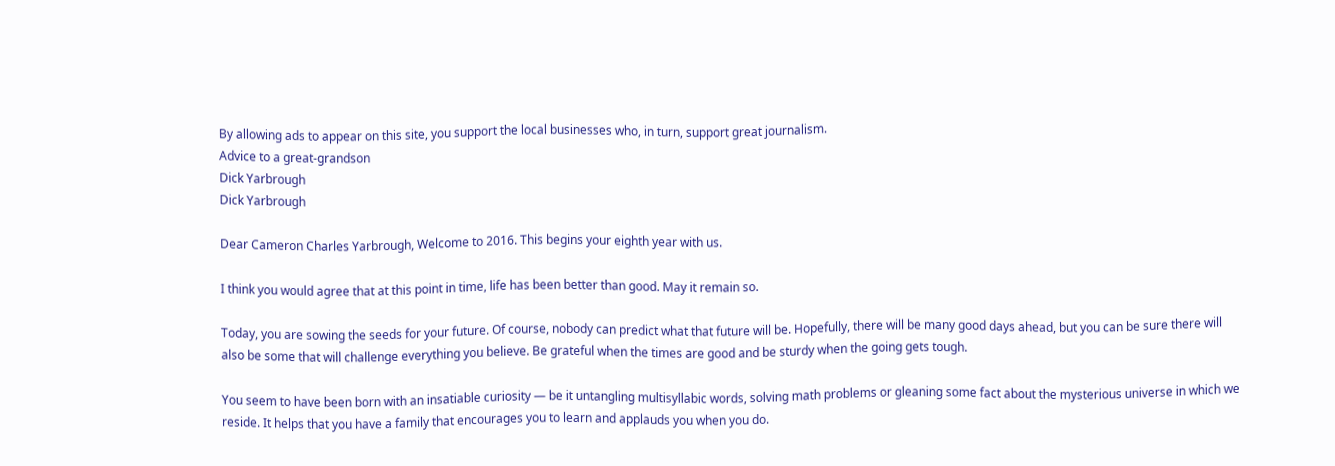By allowing ads to appear on this site, you support the local businesses who, in turn, support great journalism.
Advice to a great-grandson
Dick Yarbrough
Dick Yarbrough

Dear Cameron Charles Yarbrough, Welcome to 2016. This begins your eighth year with us.

I think you would agree that at this point in time, life has been better than good. May it remain so.

Today, you are sowing the seeds for your future. Of course, nobody can predict what that future will be. Hopefully, there will be many good days ahead, but you can be sure there will also be some that will challenge everything you believe. Be grateful when the times are good and be sturdy when the going gets tough.

You seem to have been born with an insatiable curiosity — be it untangling multisyllabic words, solving math problems or gleaning some fact about the mysterious universe in which we reside. It helps that you have a family that encourages you to learn and applauds you when you do.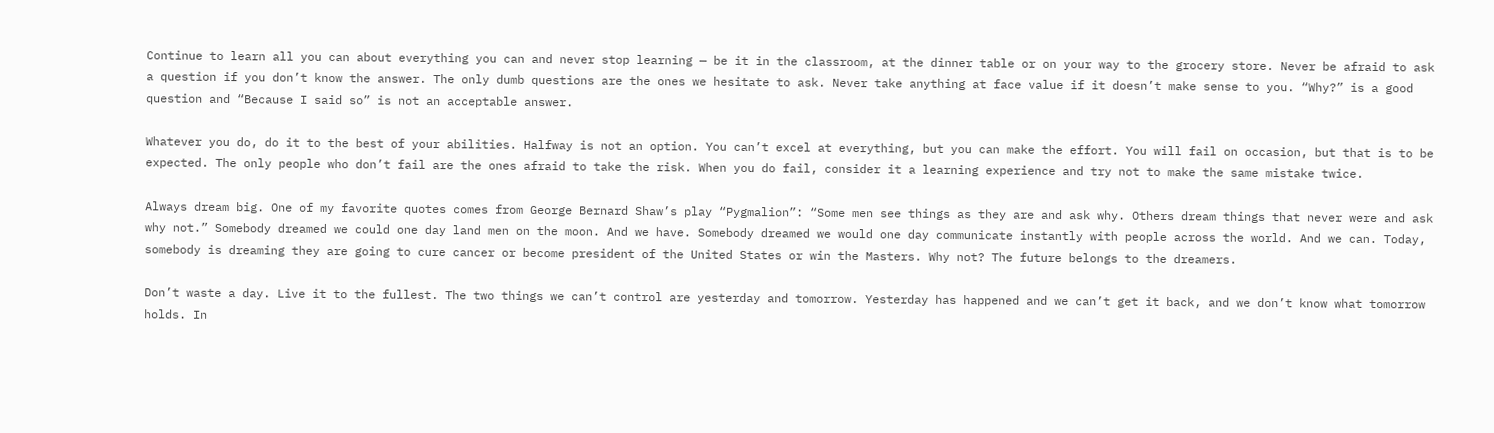Continue to learn all you can about everything you can and never stop learning — be it in the classroom, at the dinner table or on your way to the grocery store. Never be afraid to ask a question if you don’t know the answer. The only dumb questions are the ones we hesitate to ask. Never take anything at face value if it doesn’t make sense to you. “Why?” is a good question and “Because I said so” is not an acceptable answer.

Whatever you do, do it to the best of your abilities. Halfway is not an option. You can’t excel at everything, but you can make the effort. You will fail on occasion, but that is to be expected. The only people who don’t fail are the ones afraid to take the risk. When you do fail, consider it a learning experience and try not to make the same mistake twice.

Always dream big. One of my favorite quotes comes from George Bernard Shaw’s play “Pygmalion”: “Some men see things as they are and ask why. Others dream things that never were and ask why not.” Somebody dreamed we could one day land men on the moon. And we have. Somebody dreamed we would one day communicate instantly with people across the world. And we can. Today, somebody is dreaming they are going to cure cancer or become president of the United States or win the Masters. Why not? The future belongs to the dreamers.

Don’t waste a day. Live it to the fullest. The two things we can’t control are yesterday and tomorrow. Yesterday has happened and we can’t get it back, and we don’t know what tomorrow holds. In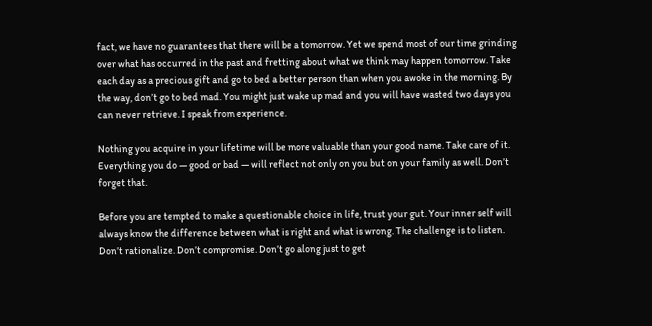fact, we have no guarantees that there will be a tomorrow. Yet we spend most of our time grinding over what has occurred in the past and fretting about what we think may happen tomorrow. Take each day as a precious gift and go to bed a better person than when you awoke in the morning. By the way, don’t go to bed mad. You might just wake up mad and you will have wasted two days you can never retrieve. I speak from experience.

Nothing you acquire in your lifetime will be more valuable than your good name. Take care of it. Everything you do — good or bad — will reflect not only on you but on your family as well. Don’t forget that.

Before you are tempted to make a questionable choice in life, trust your gut. Your inner self will always know the difference between what is right and what is wrong. The challenge is to listen. Don’t rationalize. Don’t compromise. Don’t go along just to get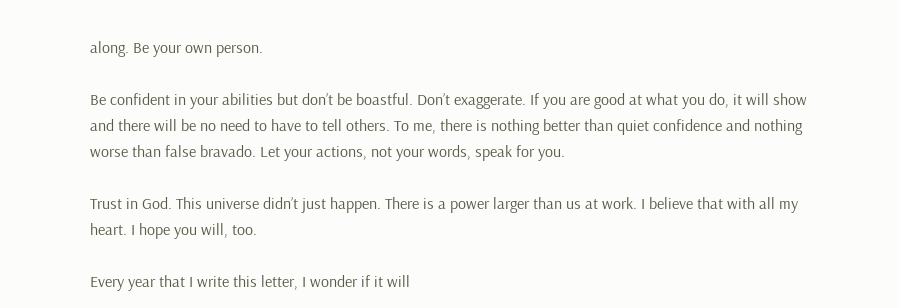along. Be your own person.

Be confident in your abilities but don’t be boastful. Don’t exaggerate. If you are good at what you do, it will show and there will be no need to have to tell others. To me, there is nothing better than quiet confidence and nothing worse than false bravado. Let your actions, not your words, speak for you.

Trust in God. This universe didn’t just happen. There is a power larger than us at work. I believe that with all my heart. I hope you will, too.

Every year that I write this letter, I wonder if it will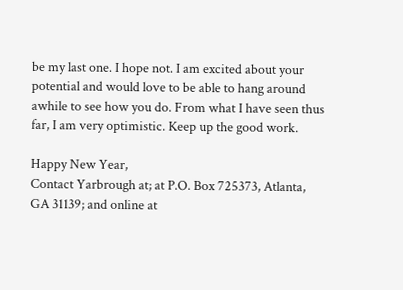be my last one. I hope not. I am excited about your potential and would love to be able to hang around awhile to see how you do. From what I have seen thus far, I am very optimistic. Keep up the good work.

Happy New Year,
Contact Yarbrough at; at P.O. Box 725373, Atlanta, GA 31139; and online at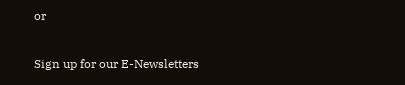or

Sign up for our E-Newsletters